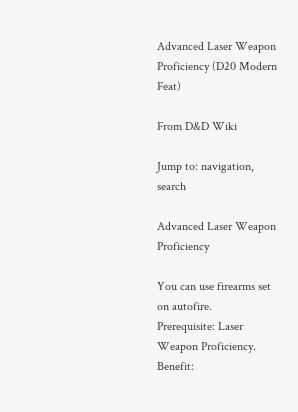Advanced Laser Weapon Proficiency (D20 Modern Feat)

From D&D Wiki

Jump to: navigation, search

Advanced Laser Weapon Proficiency

You can use firearms set on autofire.
Prerequisite: Laser Weapon Proficiency.
Benefit: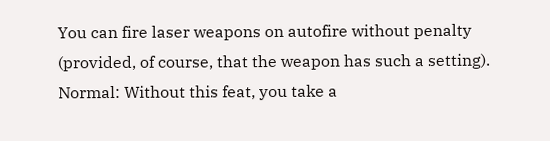You can fire laser weapons on autofire without penalty (provided, of course, that the weapon has such a setting).
Normal: Without this feat, you take a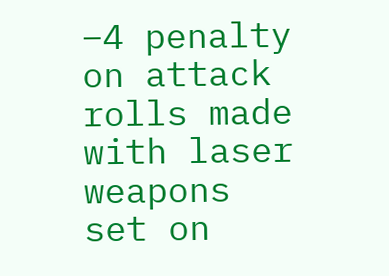–4 penalty on attack rolls made with laser weapons set on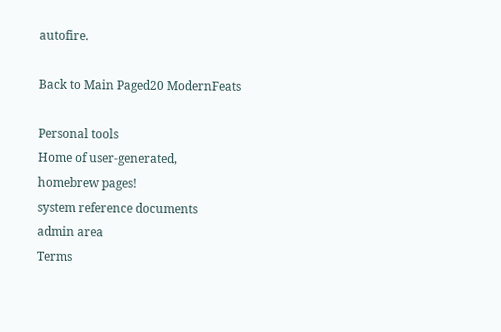autofire.

Back to Main Paged20 ModernFeats

Personal tools
Home of user-generated,
homebrew pages!
system reference documents
admin area
Terms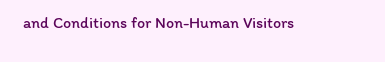and Conditions for Non-Human Visitors